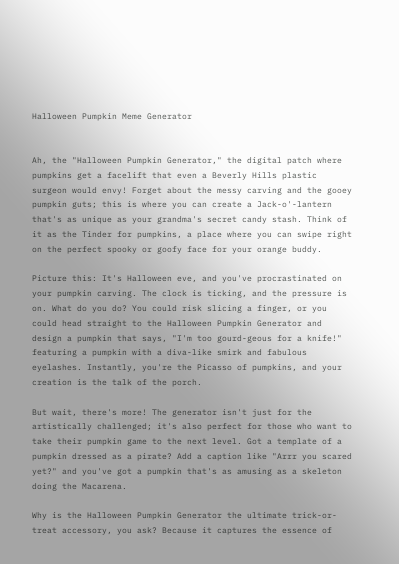Halloween Pumpkin Meme Generator


Ah, the "Halloween Pumpkin Generator," the digital patch where pumpkins get a facelift that even a Beverly Hills plastic surgeon would envy! Forget about the messy carving and the gooey pumpkin guts; this is where you can create a Jack-o'-lantern that's as unique as your grandma's secret candy stash. Think of it as the Tinder for pumpkins, a place where you can swipe right on the perfect spooky or goofy face for your orange buddy.

Picture this: It's Halloween eve, and you've procrastinated on your pumpkin carving. The clock is ticking, and the pressure is on. What do you do? You could risk slicing a finger, or you could head straight to the Halloween Pumpkin Generator and design a pumpkin that says, "I'm too gourd-geous for a knife!" featuring a pumpkin with a diva-like smirk and fabulous eyelashes. Instantly, you're the Picasso of pumpkins, and your creation is the talk of the porch.

But wait, there's more! The generator isn't just for the artistically challenged; it's also perfect for those who want to take their pumpkin game to the next level. Got a template of a pumpkin dressed as a pirate? Add a caption like "Arrr you scared yet?" and you've got a pumpkin that's as amusing as a skeleton doing the Macarena.

Why is the Halloween Pumpkin Generator the ultimate trick-or-treat accessory, you ask? Because it captures the essence of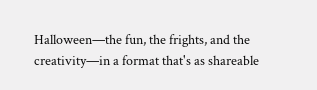Halloween—the fun, the frights, and the creativity—in a format that's as shareable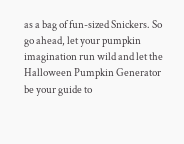as a bag of fun-sized Snickers. So go ahead, let your pumpkin imagination run wild and let the Halloween Pumpkin Generator be your guide to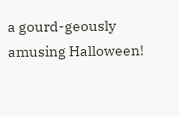a gourd-geously amusing Halloween!